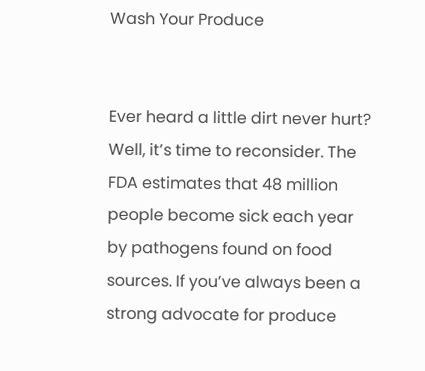Wash Your Produce


Ever heard a little dirt never hurt? Well, it’s time to reconsider. The FDA estimates that 48 million people become sick each year by pathogens found on food sources. If you’ve always been a strong advocate for produce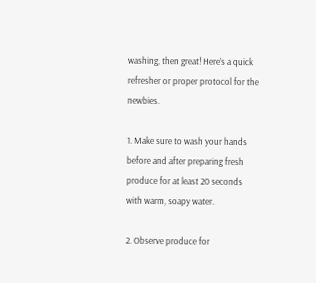washing, then great! Here’s a quick refresher or proper protocol for the newbies.

1. Make sure to wash your hands before and after preparing fresh produce for at least 20 seconds with warm, soapy water.

2. Observe produce for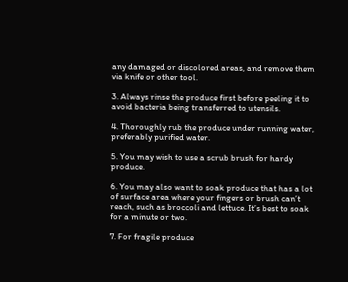any damaged or discolored areas, and remove them via knife or other tool.

3. Always rinse the produce first before peeling it to avoid bacteria being transferred to utensils.

4. Thoroughly rub the produce under running water, preferably purified water.

5. You may wish to use a scrub brush for hardy produce.

6. You may also want to soak produce that has a lot of surface area where your fingers or brush can’t reach, such as broccoli and lettuce. It’s best to soak for a minute or two.

7. For fragile produce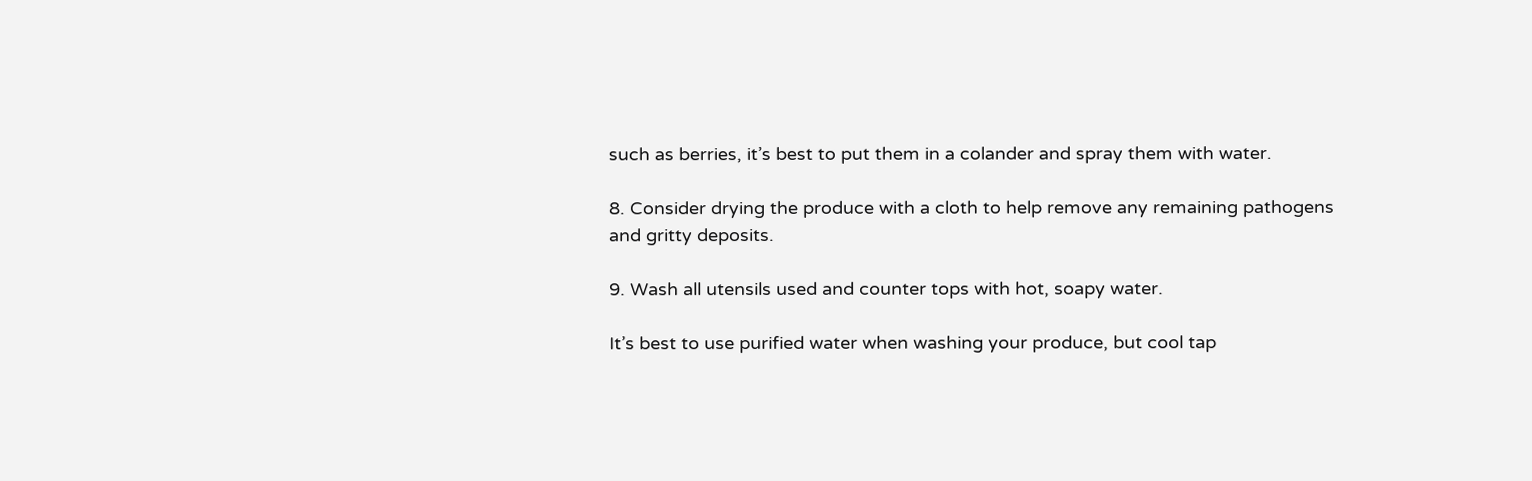such as berries, it’s best to put them in a colander and spray them with water.

8. Consider drying the produce with a cloth to help remove any remaining pathogens and gritty deposits.

9. Wash all utensils used and counter tops with hot, soapy water.

It’s best to use purified water when washing your produce, but cool tap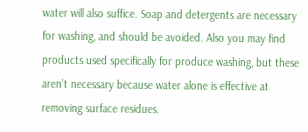water will also suffice. Soap and detergents are necessary for washing, and should be avoided. Also you may find products used specifically for produce washing, but these aren’t necessary because water alone is effective at removing surface residues.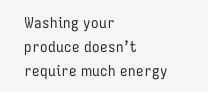Washing your produce doesn’t require much energy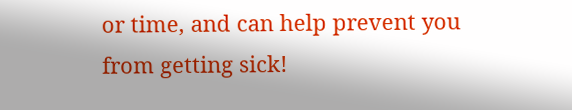or time, and can help prevent you from getting sick!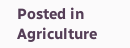Posted in Agriculture